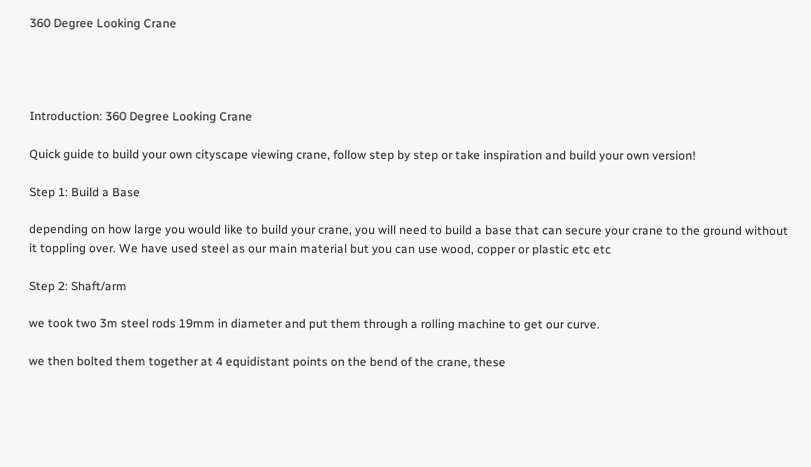360 Degree Looking Crane




Introduction: 360 Degree Looking Crane

Quick guide to build your own cityscape viewing crane, follow step by step or take inspiration and build your own version!

Step 1: Build a Base

depending on how large you would like to build your crane, you will need to build a base that can secure your crane to the ground without it toppling over. We have used steel as our main material but you can use wood, copper or plastic etc etc

Step 2: Shaft/arm

we took two 3m steel rods 19mm in diameter and put them through a rolling machine to get our curve.

we then bolted them together at 4 equidistant points on the bend of the crane, these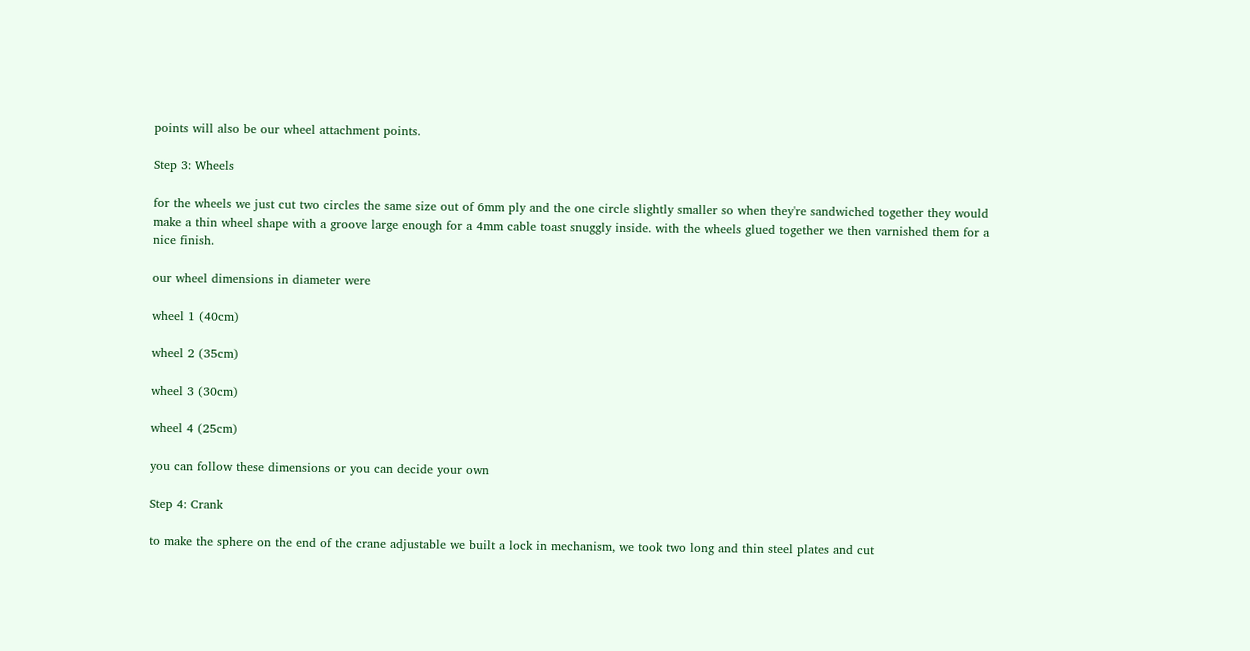points will also be our wheel attachment points.

Step 3: Wheels

for the wheels we just cut two circles the same size out of 6mm ply and the one circle slightly smaller so when they're sandwiched together they would make a thin wheel shape with a groove large enough for a 4mm cable toast snuggly inside. with the wheels glued together we then varnished them for a nice finish.

our wheel dimensions in diameter were

wheel 1 (40cm)

wheel 2 (35cm)

wheel 3 (30cm)

wheel 4 (25cm)

you can follow these dimensions or you can decide your own

Step 4: Crank

to make the sphere on the end of the crane adjustable we built a lock in mechanism, we took two long and thin steel plates and cut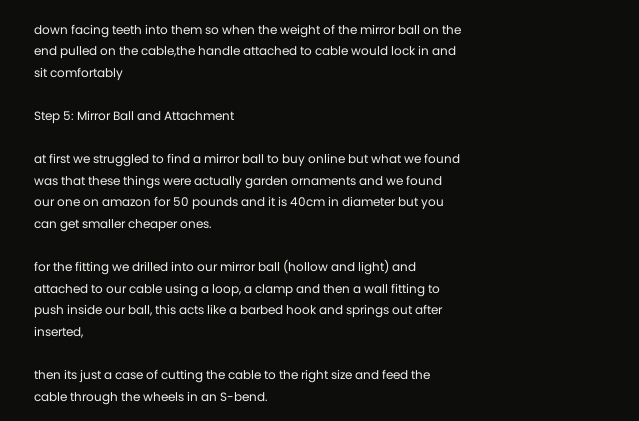down facing teeth into them so when the weight of the mirror ball on the end pulled on the cable,the handle attached to cable would lock in and sit comfortably

Step 5: Mirror Ball and Attachment

at first we struggled to find a mirror ball to buy online but what we found was that these things were actually garden ornaments and we found our one on amazon for 50 pounds and it is 40cm in diameter but you can get smaller cheaper ones.

for the fitting we drilled into our mirror ball (hollow and light) and attached to our cable using a loop, a clamp and then a wall fitting to push inside our ball, this acts like a barbed hook and springs out after inserted,

then its just a case of cutting the cable to the right size and feed the cable through the wheels in an S-bend.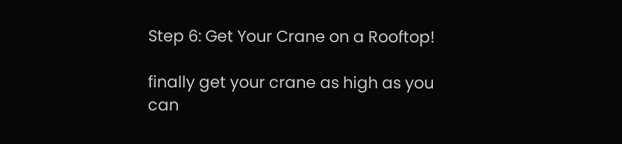Step 6: Get Your Crane on a Rooftop!

finally get your crane as high as you can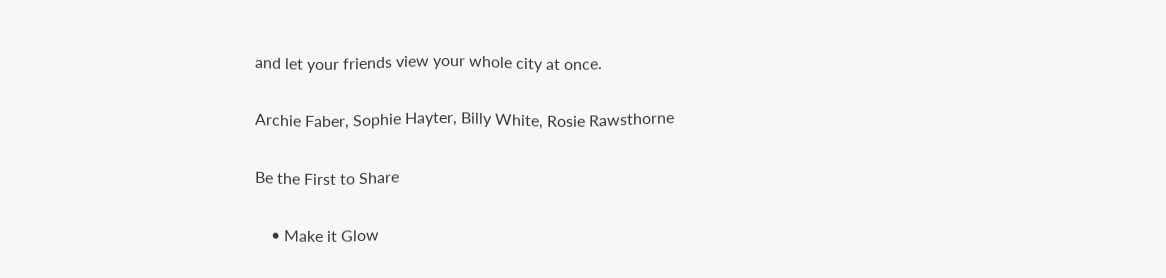and let your friends view your whole city at once.


Archie Faber, Sophie Hayter, Billy White, Rosie Rawsthorne


Be the First to Share


    • Make it Glow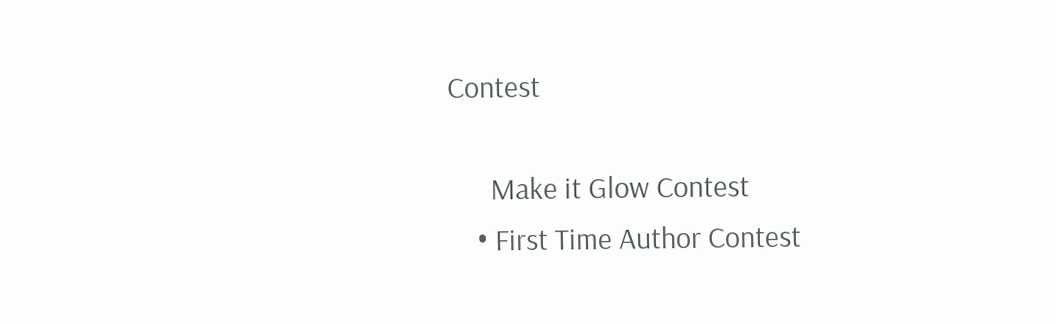Contest

      Make it Glow Contest
    • First Time Author Contest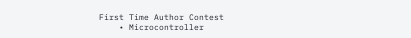First Time Author Contest
    • Microcontroller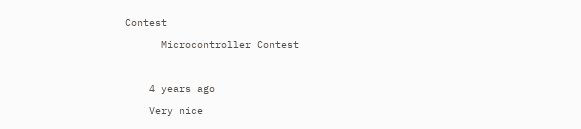Contest

      Microcontroller Contest



    4 years ago

    Very nice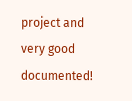project and very good documented!